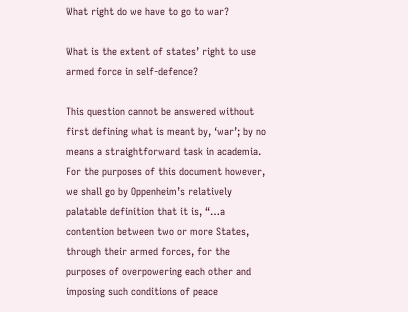What right do we have to go to war?

What is the extent of states’ right to use armed force in self-defence?

This question cannot be answered without first defining what is meant by, ‘war’; by no means a straightforward task in academia. For the purposes of this document however, we shall go by Oppenheim’s relatively palatable definition that it is, “…a contention between two or more States, through their armed forces, for the purposes of overpowering each other and imposing such conditions of peace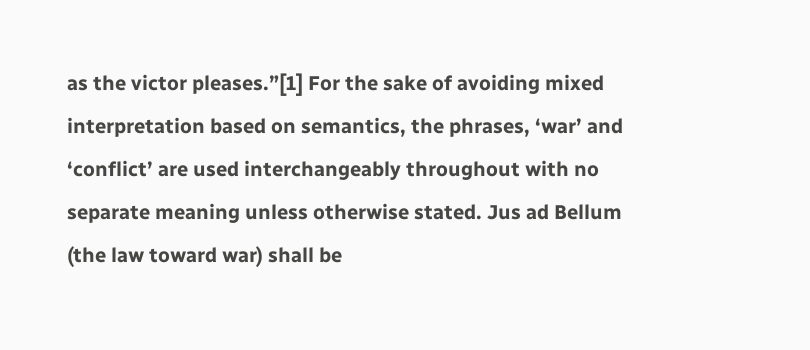as the victor pleases.”[1] For the sake of avoiding mixed interpretation based on semantics, the phrases, ‘war’ and ‘conflict’ are used interchangeably throughout with no separate meaning unless otherwise stated. Jus ad Bellum (the law toward war) shall be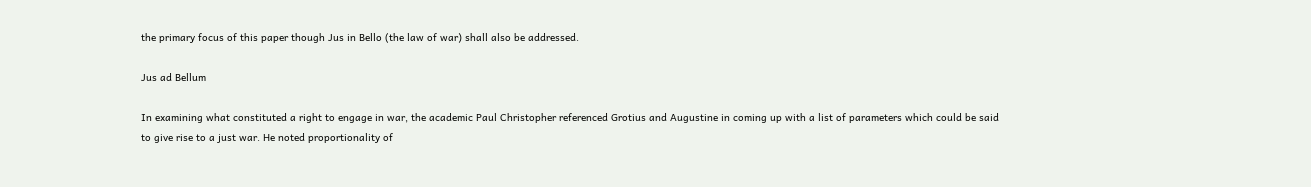the primary focus of this paper though Jus in Bello (the law of war) shall also be addressed.

Jus ad Bellum

In examining what constituted a right to engage in war, the academic Paul Christopher referenced Grotius and Augustine in coming up with a list of parameters which could be said to give rise to a just war. He noted proportionality of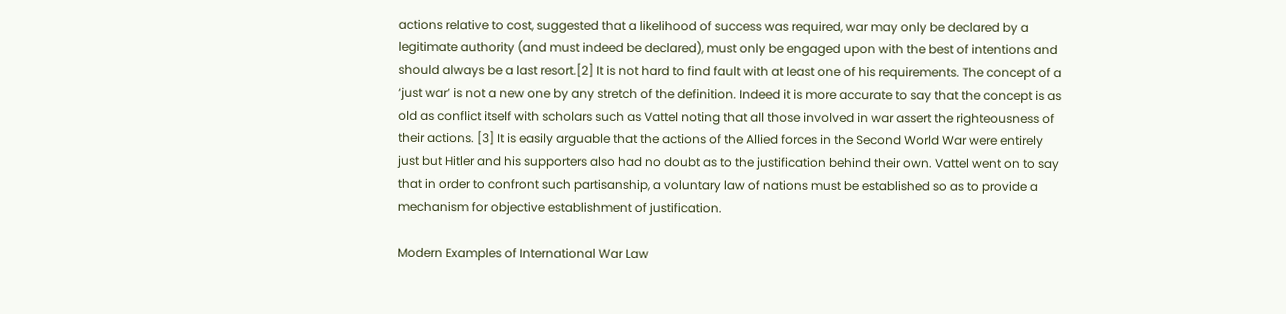actions relative to cost, suggested that a likelihood of success was required, war may only be declared by a legitimate authority (and must indeed be declared), must only be engaged upon with the best of intentions and should always be a last resort.[2] It is not hard to find fault with at least one of his requirements. The concept of a ‘just war’ is not a new one by any stretch of the definition. Indeed it is more accurate to say that the concept is as old as conflict itself with scholars such as Vattel noting that all those involved in war assert the righteousness of their actions. [3] It is easily arguable that the actions of the Allied forces in the Second World War were entirely just but Hitler and his supporters also had no doubt as to the justification behind their own. Vattel went on to say that in order to confront such partisanship, a voluntary law of nations must be established so as to provide a mechanism for objective establishment of justification.

Modern Examples of International War Law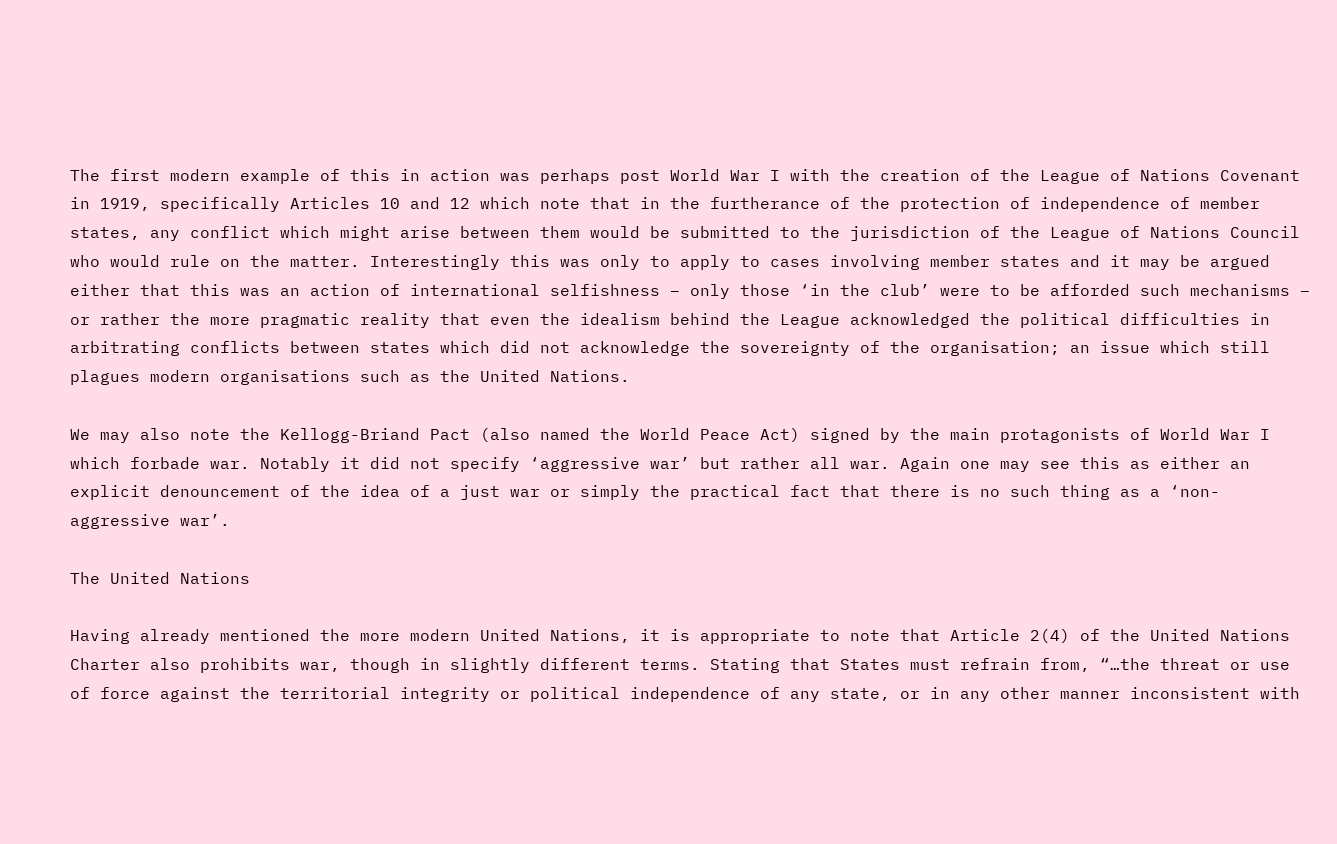The first modern example of this in action was perhaps post World War I with the creation of the League of Nations Covenant in 1919, specifically Articles 10 and 12 which note that in the furtherance of the protection of independence of member states, any conflict which might arise between them would be submitted to the jurisdiction of the League of Nations Council who would rule on the matter. Interestingly this was only to apply to cases involving member states and it may be argued either that this was an action of international selfishness – only those ‘in the club’ were to be afforded such mechanisms – or rather the more pragmatic reality that even the idealism behind the League acknowledged the political difficulties in arbitrating conflicts between states which did not acknowledge the sovereignty of the organisation; an issue which still plagues modern organisations such as the United Nations.

We may also note the Kellogg-Briand Pact (also named the World Peace Act) signed by the main protagonists of World War I which forbade war. Notably it did not specify ‘aggressive war’ but rather all war. Again one may see this as either an explicit denouncement of the idea of a just war or simply the practical fact that there is no such thing as a ‘non-aggressive war’.

The United Nations

Having already mentioned the more modern United Nations, it is appropriate to note that Article 2(4) of the United Nations Charter also prohibits war, though in slightly different terms. Stating that States must refrain from, “…the threat or use of force against the territorial integrity or political independence of any state, or in any other manner inconsistent with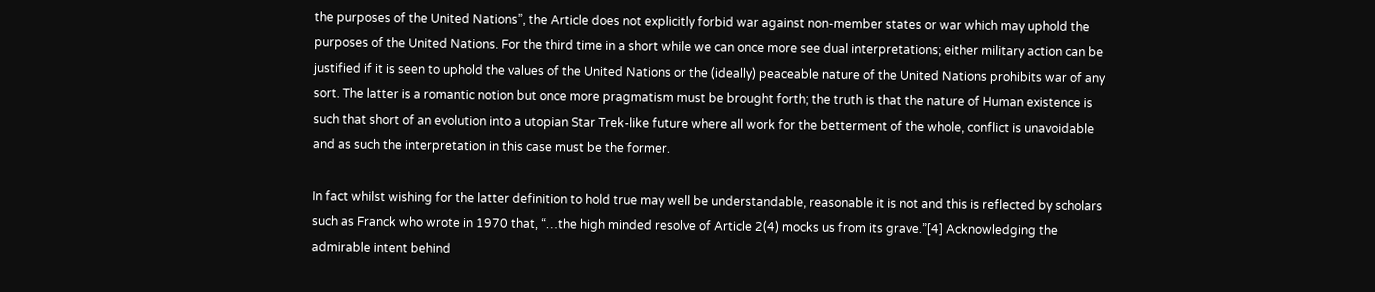the purposes of the United Nations”, the Article does not explicitly forbid war against non-member states or war which may uphold the purposes of the United Nations. For the third time in a short while we can once more see dual interpretations; either military action can be justified if it is seen to uphold the values of the United Nations or the (ideally) peaceable nature of the United Nations prohibits war of any sort. The latter is a romantic notion but once more pragmatism must be brought forth; the truth is that the nature of Human existence is such that short of an evolution into a utopian Star Trek-like future where all work for the betterment of the whole, conflict is unavoidable and as such the interpretation in this case must be the former.

In fact whilst wishing for the latter definition to hold true may well be understandable, reasonable it is not and this is reflected by scholars such as Franck who wrote in 1970 that, “…the high minded resolve of Article 2(4) mocks us from its grave.”[4] Acknowledging the admirable intent behind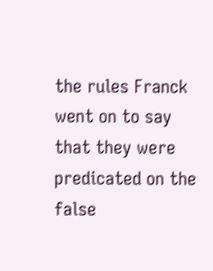the rules Franck went on to say that they were predicated on the false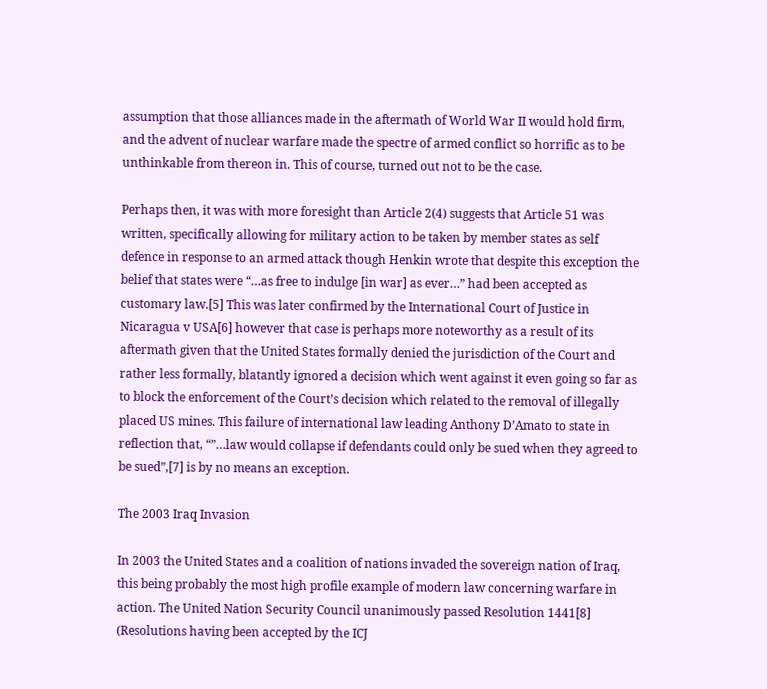assumption that those alliances made in the aftermath of World War II would hold firm, and the advent of nuclear warfare made the spectre of armed conflict so horrific as to be unthinkable from thereon in. This of course, turned out not to be the case.

Perhaps then, it was with more foresight than Article 2(4) suggests that Article 51 was written, specifically allowing for military action to be taken by member states as self defence in response to an armed attack though Henkin wrote that despite this exception the belief that states were “…as free to indulge [in war] as ever…” had been accepted as customary law.[5] This was later confirmed by the International Court of Justice in Nicaragua v USA[6] however that case is perhaps more noteworthy as a result of its aftermath given that the United States formally denied the jurisdiction of the Court and rather less formally, blatantly ignored a decision which went against it even going so far as to block the enforcement of the Court’s decision which related to the removal of illegally placed US mines. This failure of international law leading Anthony D’Amato to state in reflection that, “”…law would collapse if defendants could only be sued when they agreed to be sued”,[7] is by no means an exception.

The 2003 Iraq Invasion

In 2003 the United States and a coalition of nations invaded the sovereign nation of Iraq, this being probably the most high profile example of modern law concerning warfare in action. The United Nation Security Council unanimously passed Resolution 1441[8] (Resolutions having been accepted by the ICJ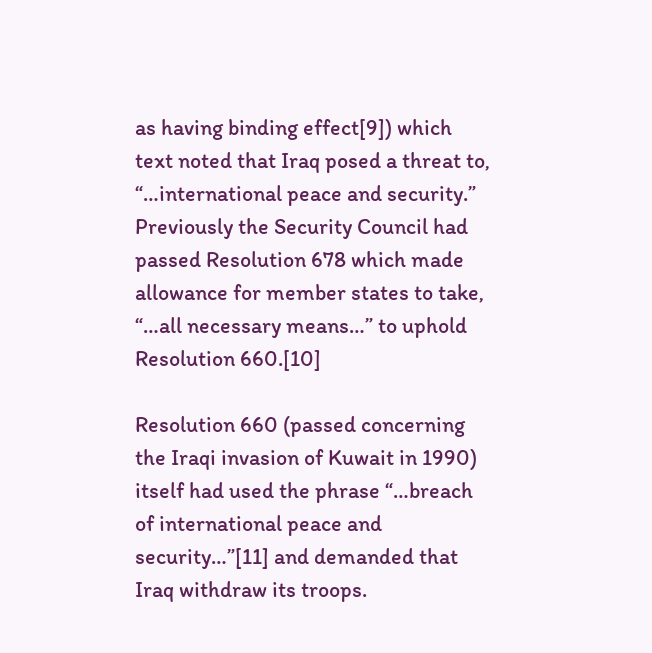as having binding effect[9]) which text noted that Iraq posed a threat to, “…international peace and security.” Previously the Security Council had passed Resolution 678 which made allowance for member states to take, “…all necessary means…” to uphold Resolution 660.[10]

Resolution 660 (passed concerning the Iraqi invasion of Kuwait in 1990) itself had used the phrase “…breach of international peace and security…”[11] and demanded that Iraq withdraw its troops.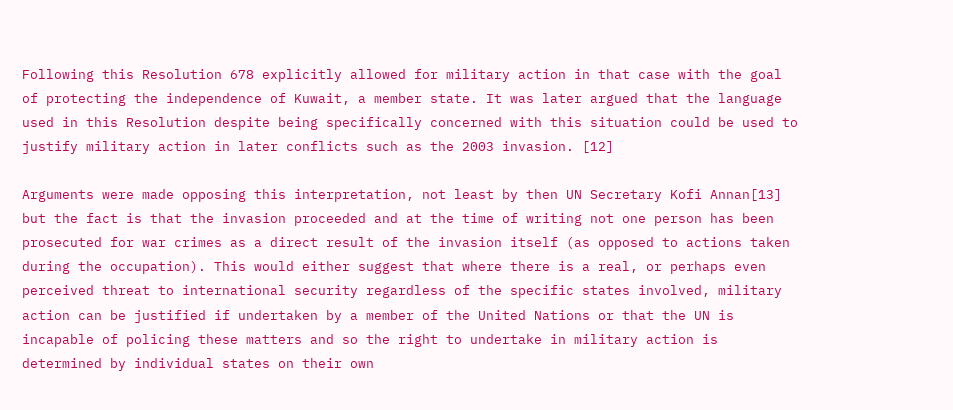Following this Resolution 678 explicitly allowed for military action in that case with the goal of protecting the independence of Kuwait, a member state. It was later argued that the language used in this Resolution despite being specifically concerned with this situation could be used to justify military action in later conflicts such as the 2003 invasion. [12]

Arguments were made opposing this interpretation, not least by then UN Secretary Kofi Annan[13] but the fact is that the invasion proceeded and at the time of writing not one person has been prosecuted for war crimes as a direct result of the invasion itself (as opposed to actions taken during the occupation). This would either suggest that where there is a real, or perhaps even perceived threat to international security regardless of the specific states involved, military action can be justified if undertaken by a member of the United Nations or that the UN is incapable of policing these matters and so the right to undertake in military action is determined by individual states on their own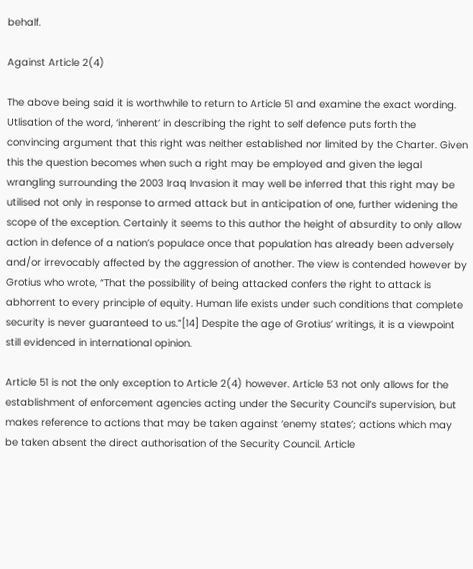behalf.

Against Article 2(4)

The above being said it is worthwhile to return to Article 51 and examine the exact wording. Utlisation of the word, ‘inherent’ in describing the right to self defence puts forth the convincing argument that this right was neither established nor limited by the Charter. Given this the question becomes when such a right may be employed and given the legal wrangling surrounding the 2003 Iraq Invasion it may well be inferred that this right may be utilised not only in response to armed attack but in anticipation of one, further widening the scope of the exception. Certainly it seems to this author the height of absurdity to only allow action in defence of a nation’s populace once that population has already been adversely and/or irrevocably affected by the aggression of another. The view is contended however by Grotius who wrote, “That the possibility of being attacked confers the right to attack is abhorrent to every principle of equity. Human life exists under such conditions that complete security is never guaranteed to us.”[14] Despite the age of Grotius’ writings, it is a viewpoint still evidenced in international opinion.

Article 51 is not the only exception to Article 2(4) however. Article 53 not only allows for the establishment of enforcement agencies acting under the Security Council’s supervision, but makes reference to actions that may be taken against ‘enemy states’; actions which may be taken absent the direct authorisation of the Security Council. Article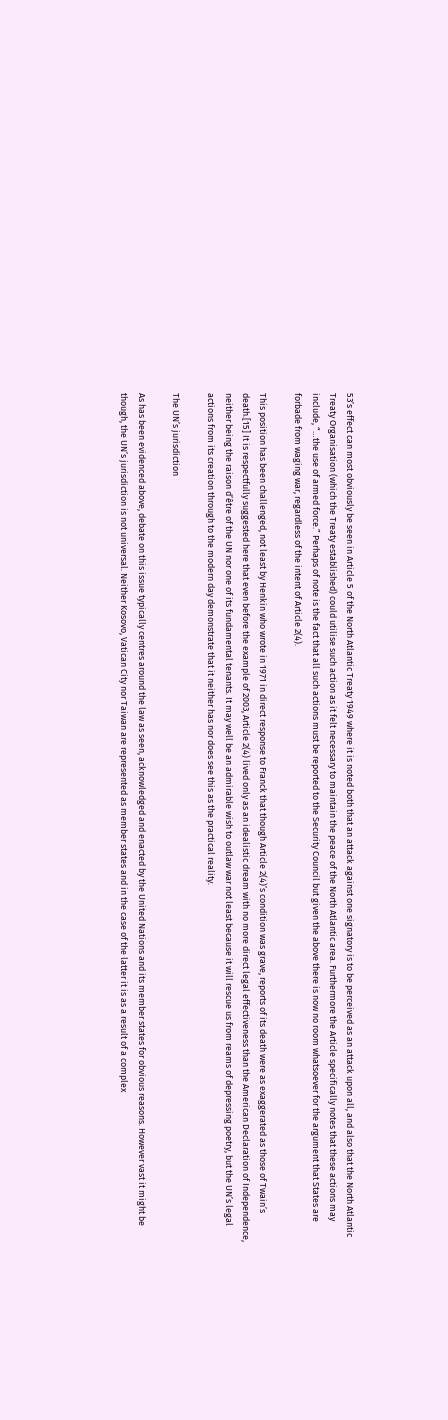53’s effect can most obviously be seen in Article 5 of the North Atlantic Treaty 1949 where it is noted both that an attack against one signatory is to be perceived as an attack upon all, and also that the North Atlantic Treaty Organisation (which the Treaty established) could utilise such action as it felt necessary to maintain the peace of the North Atlantic area. Furthermore the Article specifically notes that these actions may include, “…the use of armed force.” Perhaps of note is the fact that all such actions must be reported to the Security Council but given the above there is now no room whatsoever for the argument that States are forbade from waging war, regardless of the intent of Article 2(4).

This position has been challenged, not least by Henkin who wrote in 1971 in direct response to Franck that though Article 2(4)’s condition was grave, reports of its death were as exaggerated as those of Twain’s death.[15] It is respectfully suggested here that even before the example of 2003, Article 2(4) lived only as an idealistic dream with no more direct legal effectiveness than the American Declaration of Independence, neither being the raison d’être of the UN nor one of its fundamental tenants. It may well be an admirable wish to outlaw war not least because it will rescue us from reams of depressing poetry, but the UN’s legal actions from its creation through to the modern day demonstrate that it neither has nor does see this as the practical reality.

The UN’s jurisdiction

As has been evidenced above, debate on this issue typically centres around the law as seen, acknowledged and enacted by the United Nations and its member states for obvious reasons. However vast it might be though, the UN’s jurisdiction is not universal. Neither Kosovo, Vatican City nor Taiwan are represented as member states and in the case of the latter it is as a result of a complex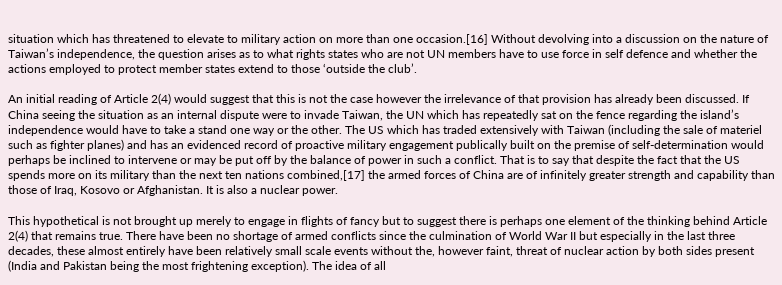situation which has threatened to elevate to military action on more than one occasion.[16] Without devolving into a discussion on the nature of Taiwan’s independence, the question arises as to what rights states who are not UN members have to use force in self defence and whether the actions employed to protect member states extend to those ‘outside the club’.

An initial reading of Article 2(4) would suggest that this is not the case however the irrelevance of that provision has already been discussed. If China seeing the situation as an internal dispute were to invade Taiwan, the UN which has repeatedly sat on the fence regarding the island’s independence would have to take a stand one way or the other. The US which has traded extensively with Taiwan (including the sale of materiel such as fighter planes) and has an evidenced record of proactive military engagement publically built on the premise of self-determination would perhaps be inclined to intervene or may be put off by the balance of power in such a conflict. That is to say that despite the fact that the US spends more on its military than the next ten nations combined,[17] the armed forces of China are of infinitely greater strength and capability than those of Iraq, Kosovo or Afghanistan. It is also a nuclear power.

This hypothetical is not brought up merely to engage in flights of fancy but to suggest there is perhaps one element of the thinking behind Article 2(4) that remains true. There have been no shortage of armed conflicts since the culmination of World War II but especially in the last three decades, these almost entirely have been relatively small scale events without the, however faint, threat of nuclear action by both sides present (India and Pakistan being the most frightening exception). The idea of all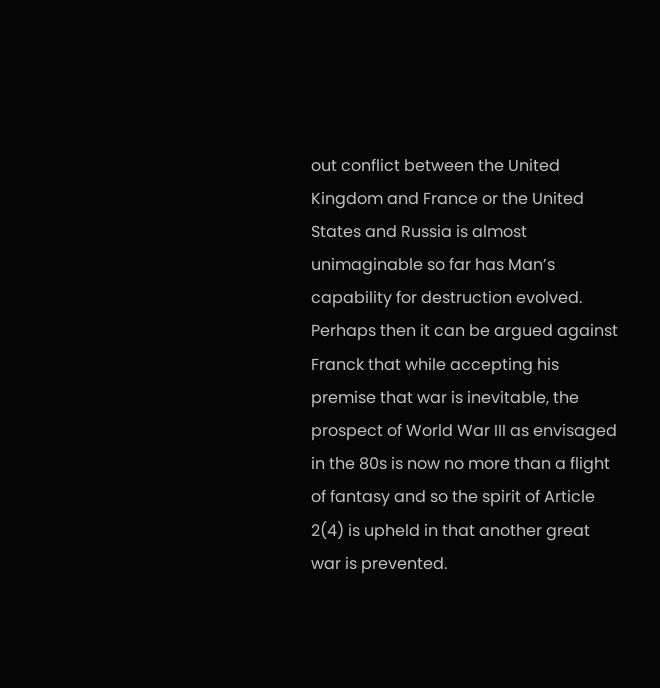out conflict between the United Kingdom and France or the United States and Russia is almost unimaginable so far has Man’s capability for destruction evolved. Perhaps then it can be argued against Franck that while accepting his premise that war is inevitable, the prospect of World War III as envisaged in the 80s is now no more than a flight of fantasy and so the spirit of Article 2(4) is upheld in that another great war is prevented.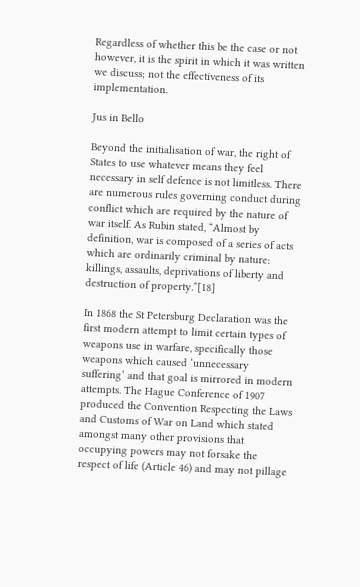Regardless of whether this be the case or not however, it is the spirit in which it was written we discuss; not the effectiveness of its implementation.

Jus in Bello

Beyond the initialisation of war, the right of States to use whatever means they feel necessary in self defence is not limitless. There are numerous rules governing conduct during conflict which are required by the nature of war itself. As Rubin stated, “Almost by definition, war is composed of a series of acts which are ordinarily criminal by nature: killings, assaults, deprivations of liberty and destruction of property.”[18]

In 1868 the St Petersburg Declaration was the first modern attempt to limit certain types of weapons use in warfare, specifically those weapons which caused ‘unnecessary suffering’ and that goal is mirrored in modern attempts. The Hague Conference of 1907 produced the Convention Respecting the Laws and Customs of War on Land which stated amongst many other provisions that occupying powers may not forsake the respect of life (Article 46) and may not pillage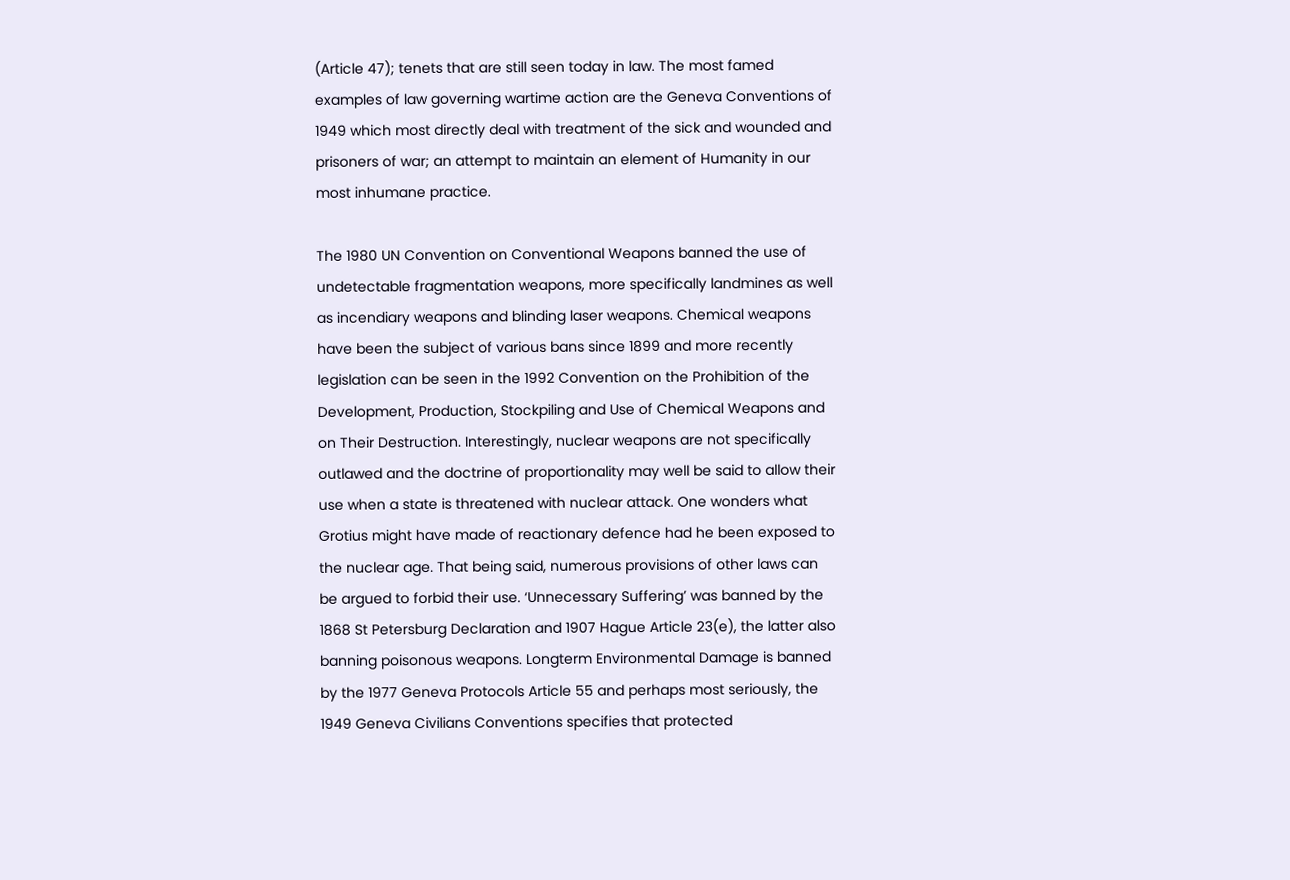(Article 47); tenets that are still seen today in law. The most famed examples of law governing wartime action are the Geneva Conventions of 1949 which most directly deal with treatment of the sick and wounded and prisoners of war; an attempt to maintain an element of Humanity in our most inhumane practice.

The 1980 UN Convention on Conventional Weapons banned the use of undetectable fragmentation weapons, more specifically landmines as well as incendiary weapons and blinding laser weapons. Chemical weapons have been the subject of various bans since 1899 and more recently legislation can be seen in the 1992 Convention on the Prohibition of the Development, Production, Stockpiling and Use of Chemical Weapons and on Their Destruction. Interestingly, nuclear weapons are not specifically outlawed and the doctrine of proportionality may well be said to allow their use when a state is threatened with nuclear attack. One wonders what Grotius might have made of reactionary defence had he been exposed to the nuclear age. That being said, numerous provisions of other laws can be argued to forbid their use. ‘Unnecessary Suffering’ was banned by the 1868 St Petersburg Declaration and 1907 Hague Article 23(e), the latter also banning poisonous weapons. Longterm Environmental Damage is banned by the 1977 Geneva Protocols Article 55 and perhaps most seriously, the 1949 Geneva Civilians Conventions specifies that protected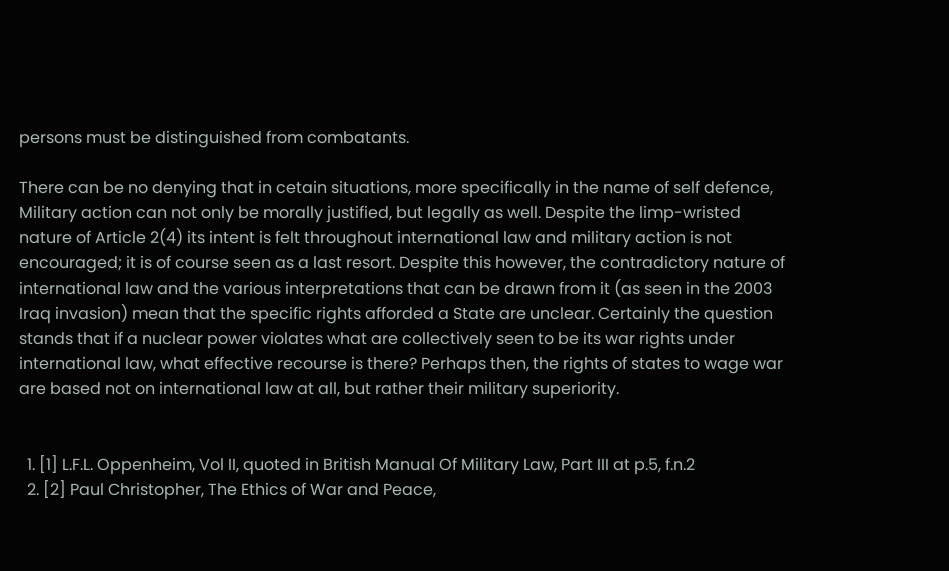persons must be distinguished from combatants.

There can be no denying that in cetain situations, more specifically in the name of self defence, Military action can not only be morally justified, but legally as well. Despite the limp-wristed nature of Article 2(4) its intent is felt throughout international law and military action is not encouraged; it is of course seen as a last resort. Despite this however, the contradictory nature of international law and the various interpretations that can be drawn from it (as seen in the 2003 Iraq invasion) mean that the specific rights afforded a State are unclear. Certainly the question stands that if a nuclear power violates what are collectively seen to be its war rights under international law, what effective recourse is there? Perhaps then, the rights of states to wage war are based not on international law at all, but rather their military superiority.


  1. [1] L.F.L. Oppenheim, Vol II, quoted in British Manual Of Military Law, Part III at p.5, f.n.2
  2. [2] Paul Christopher, The Ethics of War and Peace,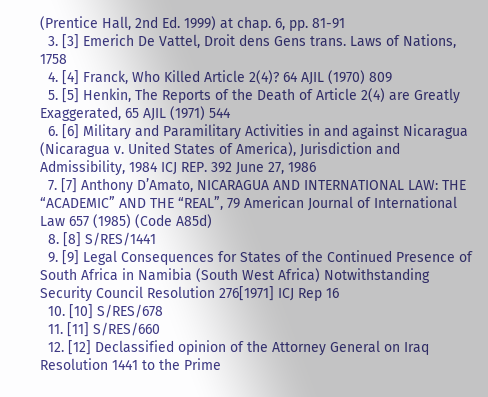(Prentice Hall, 2nd Ed. 1999) at chap. 6, pp. 81-91
  3. [3] Emerich De Vattel, Droit dens Gens trans. Laws of Nations, 1758
  4. [4] Franck, Who Killed Article 2(4)? 64 AJIL (1970) 809
  5. [5] Henkin, The Reports of the Death of Article 2(4) are Greatly Exaggerated, 65 AJIL (1971) 544
  6. [6] Military and Paramilitary Activities in and against Nicaragua (Nicaragua v. United States of America), Jurisdiction and Admissibility, 1984 ICJ REP. 392 June 27, 1986
  7. [7] Anthony D’Amato, NICARAGUA AND INTERNATIONAL LAW: THE “ACADEMIC” AND THE “REAL”, 79 American Journal of International Law 657 (1985) (Code A85d)
  8. [8] S/RES/1441
  9. [9] Legal Consequences for States of the Continued Presence of South Africa in Namibia (South West Africa) Notwithstanding Security Council Resolution 276[1971] ICJ Rep 16
  10. [10] S/RES/678
  11. [11] S/RES/660
  12. [12] Declassified opinion of the Attorney General on Iraq Resolution 1441 to the Prime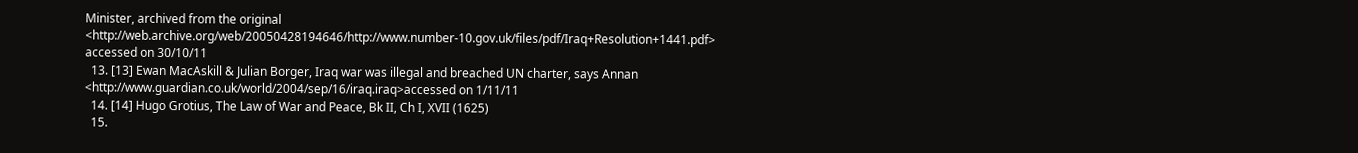Minister, archived from the original <http://web.archive.org/web/20050428194646/http://www.number-10.gov.uk/files/pdf/Iraq+Resolution+1441.pdf> accessed on 30/10/11
  13. [13] Ewan MacAskill & Julian Borger, Iraq war was illegal and breached UN charter, says Annan <http://www.guardian.co.uk/world/2004/sep/16/iraq.iraq>accessed on 1/11/11
  14. [14] Hugo Grotius, The Law of War and Peace, Bk II, Ch I, XVII (1625)
  15.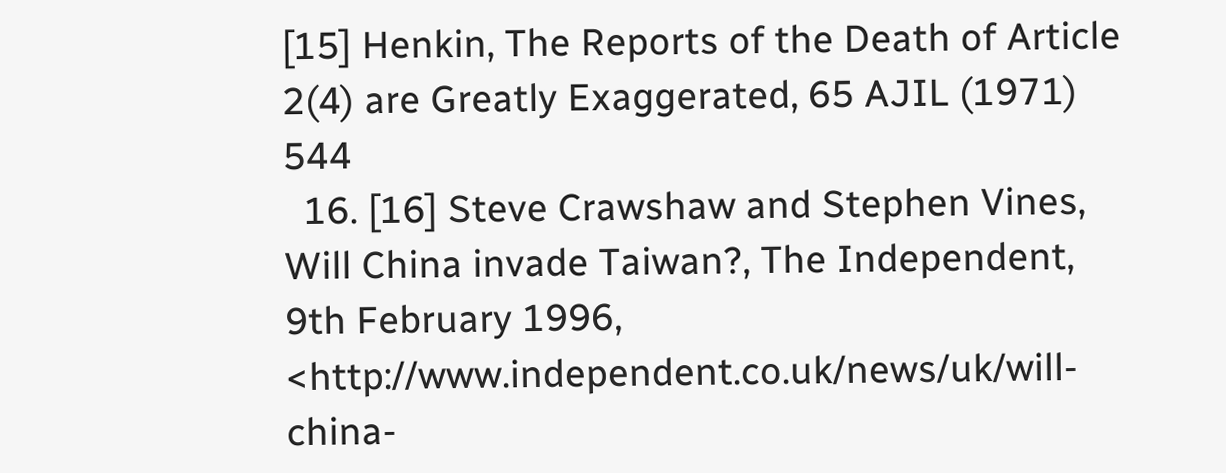[15] Henkin, The Reports of the Death of Article 2(4) are Greatly Exaggerated, 65 AJIL (1971) 544
  16. [16] Steve Crawshaw and Stephen Vines, Will China invade Taiwan?, The Independent, 9th February 1996, <http://www.independent.co.uk/news/uk/will-china-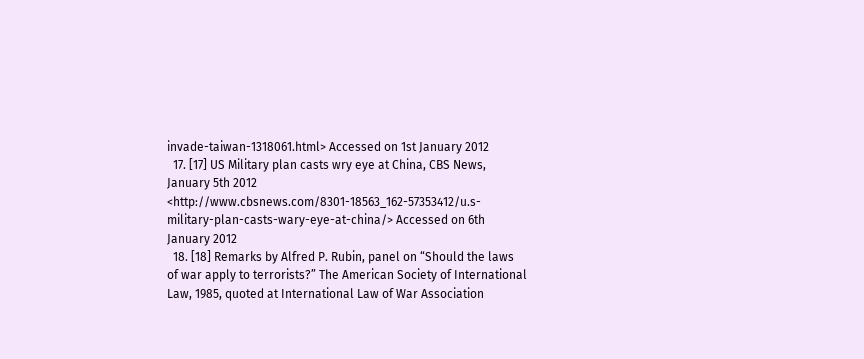invade-taiwan-1318061.html> Accessed on 1st January 2012
  17. [17] US Military plan casts wry eye at China, CBS News, January 5th 2012 <http://www.cbsnews.com/8301-18563_162-57353412/u.s-military-plan-casts-wary-eye-at-china/> Accessed on 6th January 2012
  18. [18] Remarks by Alfred P. Rubin, panel on “Should the laws of war apply to terrorists?” The American Society of International Law, 1985, quoted at International Law of War Association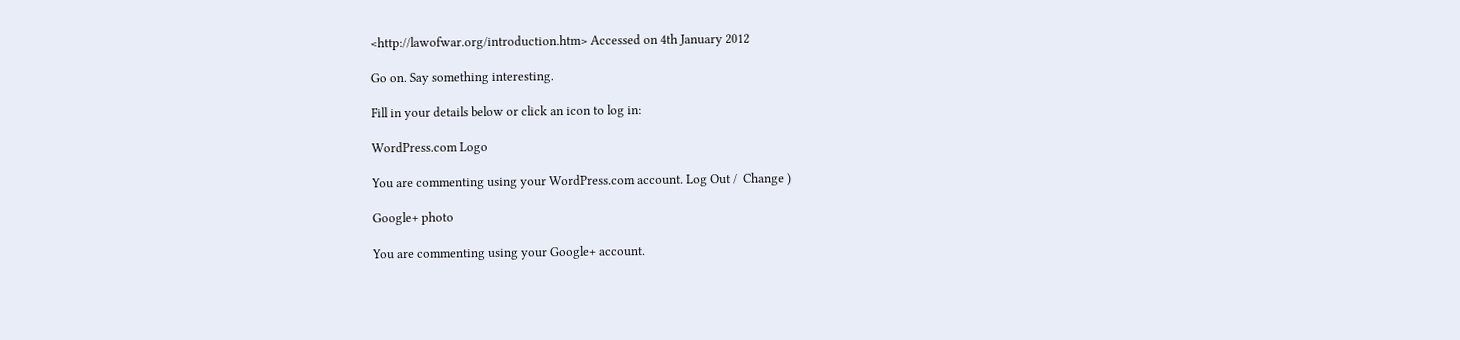<http://lawofwar.org/introduction.htm> Accessed on 4th January 2012

Go on. Say something interesting.

Fill in your details below or click an icon to log in:

WordPress.com Logo

You are commenting using your WordPress.com account. Log Out /  Change )

Google+ photo

You are commenting using your Google+ account.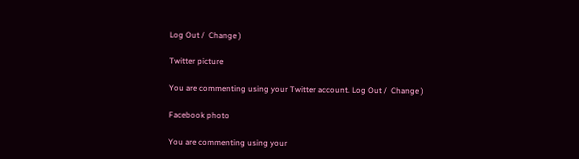Log Out /  Change )

Twitter picture

You are commenting using your Twitter account. Log Out /  Change )

Facebook photo

You are commenting using your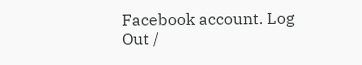Facebook account. Log Out /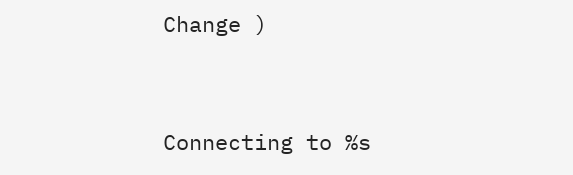Change )


Connecting to %s